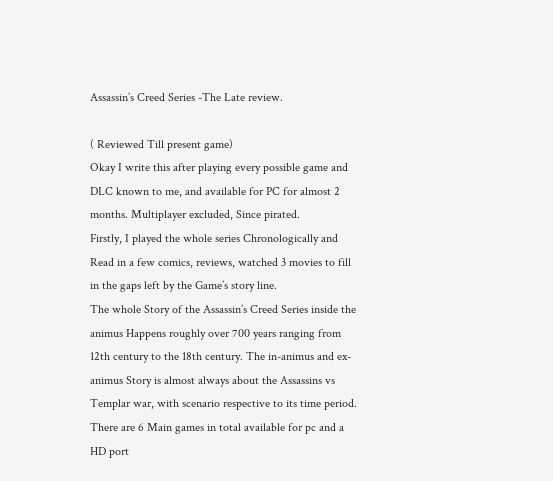Assassin’s Creed Series -The Late review.

( Reviewed Till present game)
Okay I write this after playing every possible game and DLC known to me, and available for PC for almost 2 months. Multiplayer excluded, Since pirated.
Firstly, I played the whole series Chronologically and Read in a few comics, reviews, watched 3 movies to fill in the gaps left by the Game’s story line.
The whole Story of the Assassin’s Creed Series inside the animus Happens roughly over 700 years ranging from 12th century to the 18th century. The in-animus and ex-animus Story is almost always about the Assassins vs Templar war, with scenario respective to its time period.
There are 6 Main games in total available for pc and a HD port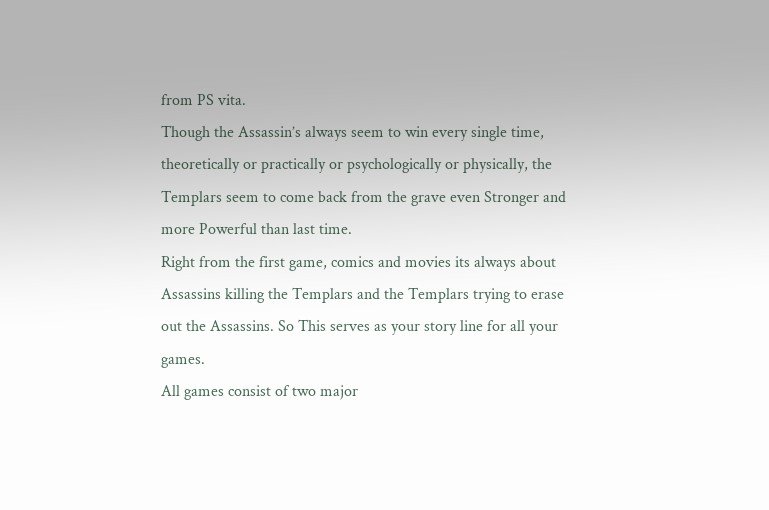from PS vita.
Though the Assassin’s always seem to win every single time, theoretically or practically or psychologically or physically, the Templars seem to come back from the grave even Stronger and more Powerful than last time.
Right from the first game, comics and movies its always about Assassins killing the Templars and the Templars trying to erase out the Assassins. So This serves as your story line for all your games.
All games consist of two major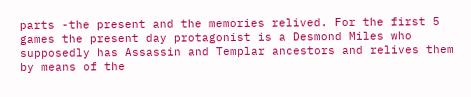parts -the present and the memories relived. For the first 5 games the present day protagonist is a Desmond Miles who supposedly has Assassin and Templar ancestors and relives them by means of the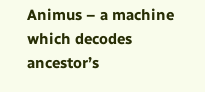Animus – a machine which decodes ancestor’s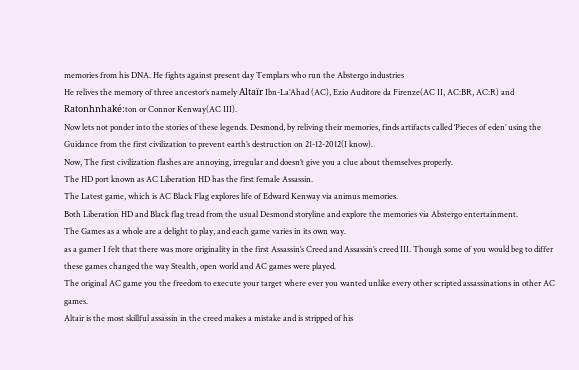memories from his DNA. He fights against present day Templars who run the Abstergo industries
He relives the memory of three ancestor’s namely Altaïr Ibn-La’Ahad (AC), Ezio Auditore da Firenze(AC II, AC:BR, AC:R) and Ratonhnhaké:ton or Connor Kenway(AC III).
Now lets not ponder into the stories of these legends. Desmond, by reliving their memories, finds artifacts called ‘Pieces of eden’ using the Guidance from the first civilization to prevent earth’s destruction on 21-12-2012(I know).
Now, The first civilization flashes are annoying, irregular and doesn’t give you a clue about themselves properly.
The HD port known as AC Liberation HD has the first female Assassin.
The Latest game, which is AC Black Flag explores life of Edward Kenway via animus memories.
Both Liberation HD and Black flag tread from the usual Desmond storyline and explore the memories via Abstergo entertainment.
The Games as a whole are a delight to play, and each game varies in its own way.
as a gamer I felt that there was more originality in the first Assassin’s Creed and Assassin’s creed III. Though some of you would beg to differ these games changed the way Stealth, open world and AC games were played.
The original AC game you the freedom to execute your target where ever you wanted unlike every other scripted assassinations in other AC games.
Altair is the most skillful assassin in the creed makes a mistake and is stripped of his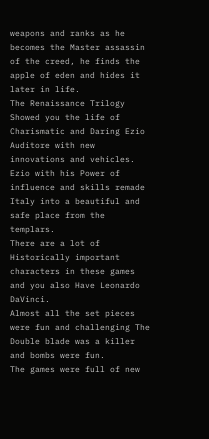weapons and ranks as he becomes the Master assassin of the creed, he finds the apple of eden and hides it later in life.
The Renaissance Trilogy Showed you the life of Charismatic and Daring Ezio Auditore with new innovations and vehicles.
Ezio with his Power of influence and skills remade Italy into a beautiful and safe place from the templars.
There are a lot of Historically important characters in these games and you also Have Leonardo DaVinci.
Almost all the set pieces were fun and challenging The Double blade was a killer and bombs were fun.
The games were full of new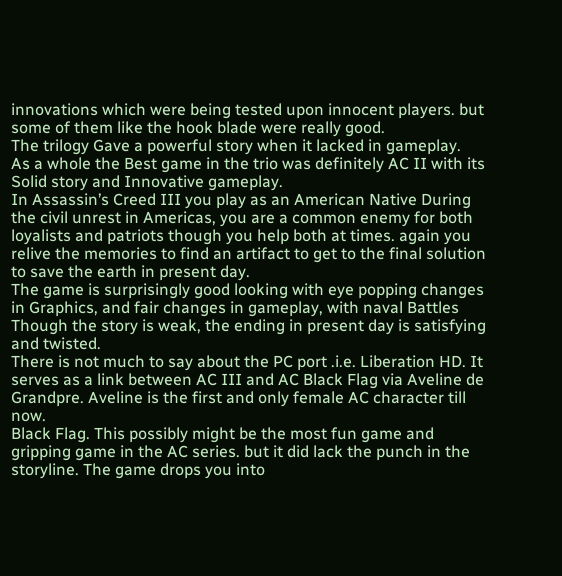innovations which were being tested upon innocent players. but some of them like the hook blade were really good.
The trilogy Gave a powerful story when it lacked in gameplay.
As a whole the Best game in the trio was definitely AC II with its Solid story and Innovative gameplay.
In Assassin’s Creed III you play as an American Native During the civil unrest in Americas, you are a common enemy for both loyalists and patriots though you help both at times. again you relive the memories to find an artifact to get to the final solution to save the earth in present day.
The game is surprisingly good looking with eye popping changes in Graphics, and fair changes in gameplay, with naval Battles
Though the story is weak, the ending in present day is satisfying and twisted.
There is not much to say about the PC port .i.e. Liberation HD. It serves as a link between AC III and AC Black Flag via Aveline de Grandpre. Aveline is the first and only female AC character till now.
Black Flag. This possibly might be the most fun game and gripping game in the AC series. but it did lack the punch in the storyline. The game drops you into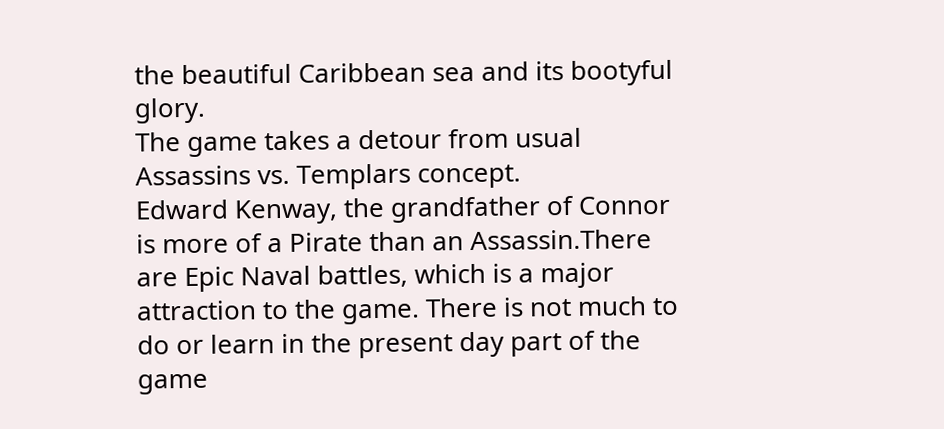the beautiful Caribbean sea and its bootyful glory.
The game takes a detour from usual Assassins vs. Templars concept.
Edward Kenway, the grandfather of Connor is more of a Pirate than an Assassin.There are Epic Naval battles, which is a major attraction to the game. There is not much to do or learn in the present day part of the game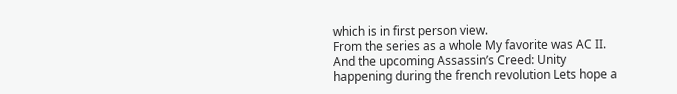which is in first person view.
From the series as a whole My favorite was AC II.
And the upcoming Assassin’s Creed: Unity happening during the french revolution Lets hope a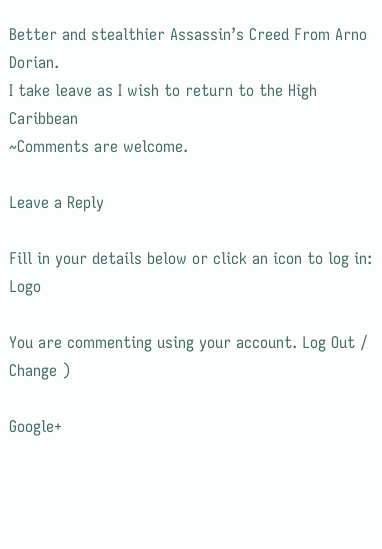Better and stealthier Assassin’s Creed From Arno Dorian.
I take leave as I wish to return to the High Caribbean
~Comments are welcome.

Leave a Reply

Fill in your details below or click an icon to log in: Logo

You are commenting using your account. Log Out /  Change )

Google+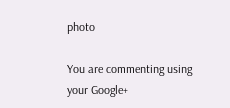photo

You are commenting using your Google+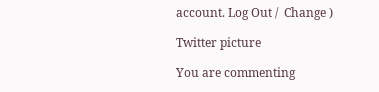account. Log Out /  Change )

Twitter picture

You are commenting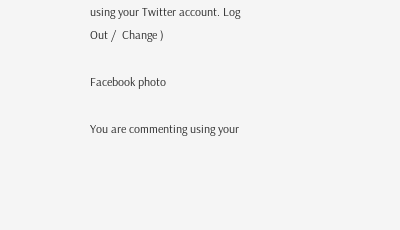using your Twitter account. Log Out /  Change )

Facebook photo

You are commenting using your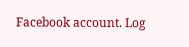Facebook account. Log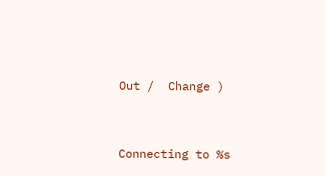Out /  Change )


Connecting to %s